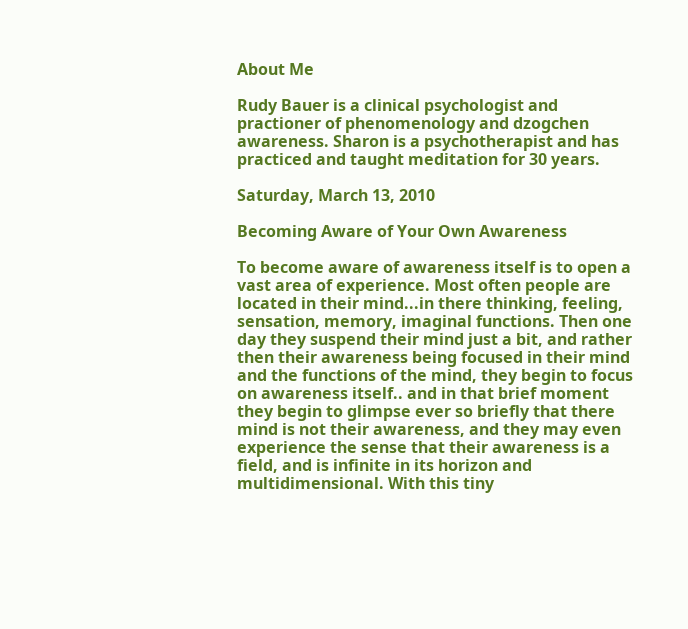About Me

Rudy Bauer is a clinical psychologist and practioner of phenomenology and dzogchen awareness. Sharon is a psychotherapist and has practiced and taught meditation for 30 years.

Saturday, March 13, 2010

Becoming Aware of Your Own Awareness

To become aware of awareness itself is to open a vast area of experience. Most often people are located in their mind...in there thinking, feeling, sensation, memory, imaginal functions. Then one day they suspend their mind just a bit, and rather then their awareness being focused in their mind and the functions of the mind, they begin to focus on awareness itself.. and in that brief moment they begin to glimpse ever so briefly that there mind is not their awareness, and they may even experience the sense that their awareness is a field, and is infinite in its horizon and multidimensional. With this tiny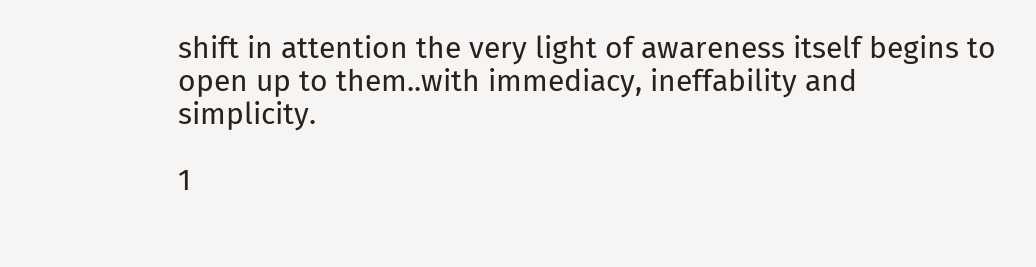shift in attention the very light of awareness itself begins to open up to them..with immediacy, ineffability and simplicity.

1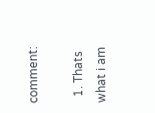comment:

  1. Thats what i am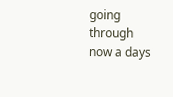going through now a days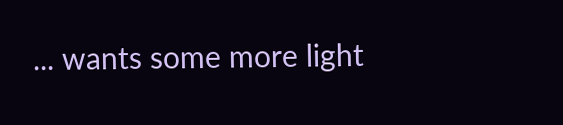... wants some more light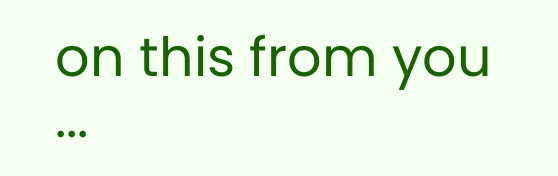on this from you ...